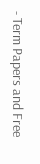- Term Papers and Free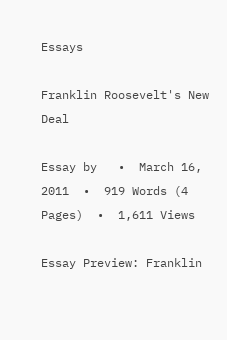Essays

Franklin Roosevelt's New Deal

Essay by   •  March 16, 2011  •  919 Words (4 Pages)  •  1,611 Views

Essay Preview: Franklin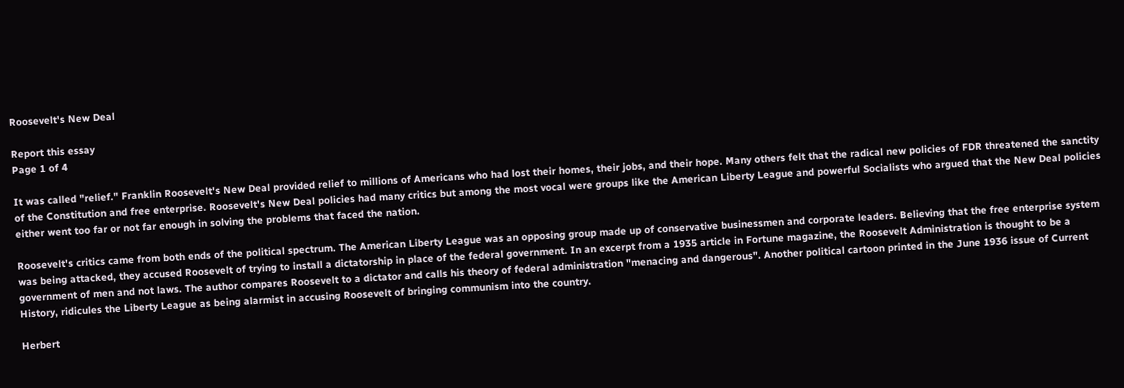Roosevelt's New Deal

Report this essay
Page 1 of 4

It was called "relief." Franklin Roosevelt's New Deal provided relief to millions of Americans who had lost their homes, their jobs, and their hope. Many others felt that the radical new policies of FDR threatened the sanctity of the Constitution and free enterprise. Roosevelt's New Deal policies had many critics but among the most vocal were groups like the American Liberty League and powerful Socialists who argued that the New Deal policies either went too far or not far enough in solving the problems that faced the nation.

Roosevelt's critics came from both ends of the political spectrum. The American Liberty League was an opposing group made up of conservative businessmen and corporate leaders. Believing that the free enterprise system was being attacked, they accused Roosevelt of trying to install a dictatorship in place of the federal government. In an excerpt from a 1935 article in Fortune magazine, the Roosevelt Administration is thought to be a government of men and not laws. The author compares Roosevelt to a dictator and calls his theory of federal administration "menacing and dangerous". Another political cartoon printed in the June 1936 issue of Current History, ridicules the Liberty League as being alarmist in accusing Roosevelt of bringing communism into the country.

Herbert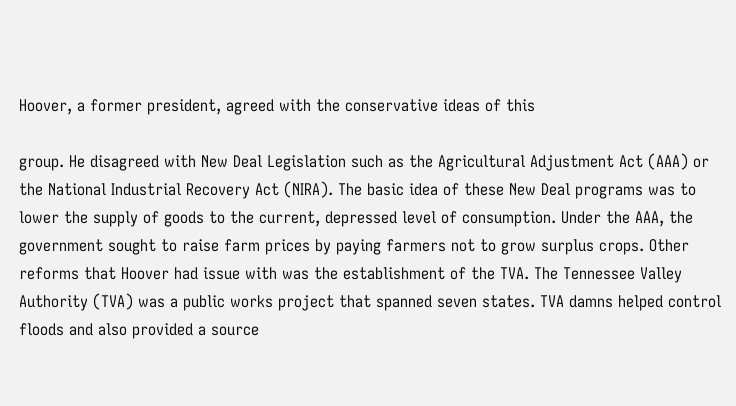Hoover, a former president, agreed with the conservative ideas of this

group. He disagreed with New Deal Legislation such as the Agricultural Adjustment Act (AAA) or the National Industrial Recovery Act (NIRA). The basic idea of these New Deal programs was to lower the supply of goods to the current, depressed level of consumption. Under the AAA, the government sought to raise farm prices by paying farmers not to grow surplus crops. Other reforms that Hoover had issue with was the establishment of the TVA. The Tennessee Valley Authority (TVA) was a public works project that spanned seven states. TVA damns helped control floods and also provided a source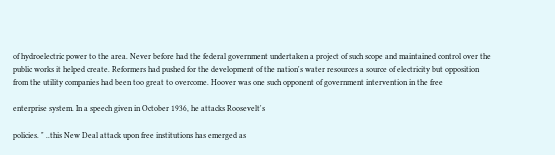of hydroelectric power to the area. Never before had the federal government undertaken a project of such scope and maintained control over the public works it helped create. Reformers had pushed for the development of the nation's water resources a source of electricity but opposition from the utility companies had been too great to overcome. Hoover was one such opponent of government intervention in the free

enterprise system. In a speech given in October 1936, he attacks Roosevelt's

policies. " ..this New Deal attack upon free institutions has emerged as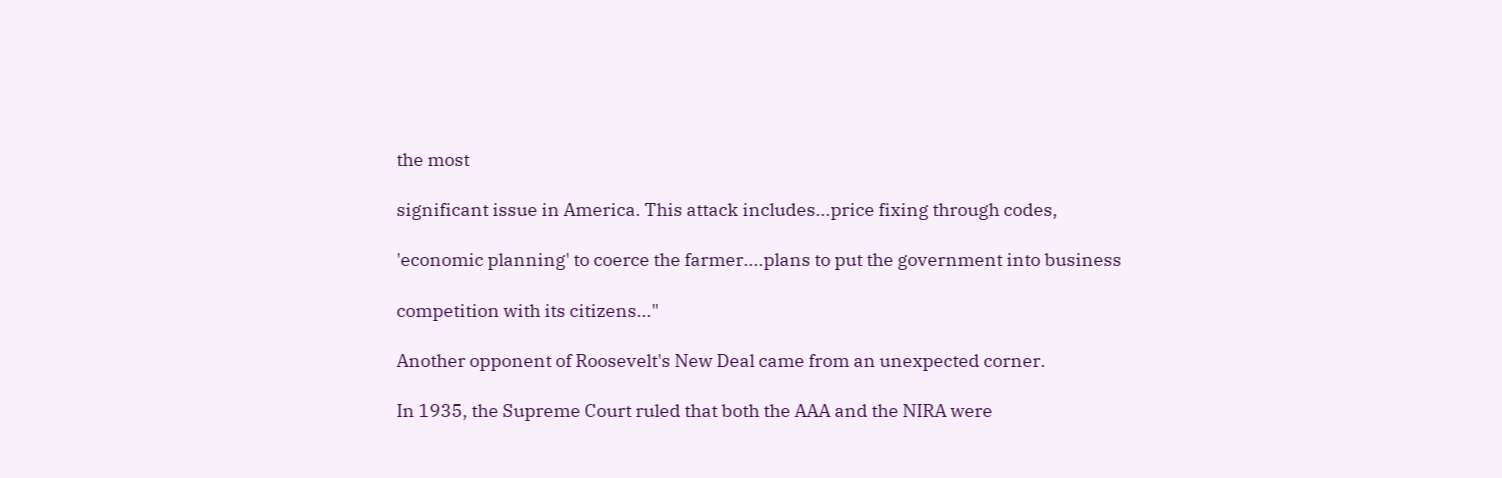the most

significant issue in America. This attack includes...price fixing through codes,

'economic planning' to coerce the farmer....plans to put the government into business

competition with its citizens..."

Another opponent of Roosevelt's New Deal came from an unexpected corner.

In 1935, the Supreme Court ruled that both the AAA and the NIRA were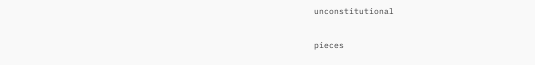unconstitutional

pieces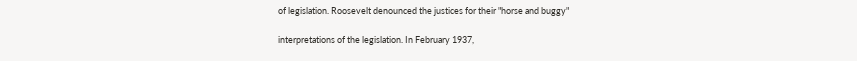of legislation. Roosevelt denounced the justices for their "horse and buggy"

interpretations of the legislation. In February 1937,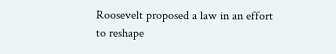Roosevelt proposed a law in an effort to reshape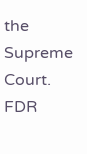the Supreme Court. FDR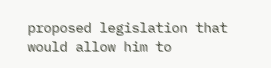proposed legislation that would allow him to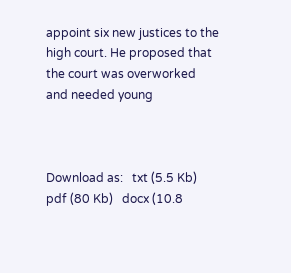appoint six new justices to the high court. He proposed that the court was overworked and needed young



Download as:   txt (5.5 Kb)   pdf (80 Kb)   docx (10.8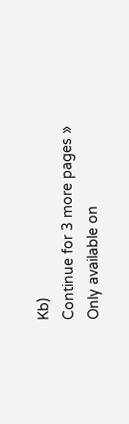Kb)
Continue for 3 more pages »
Only available on